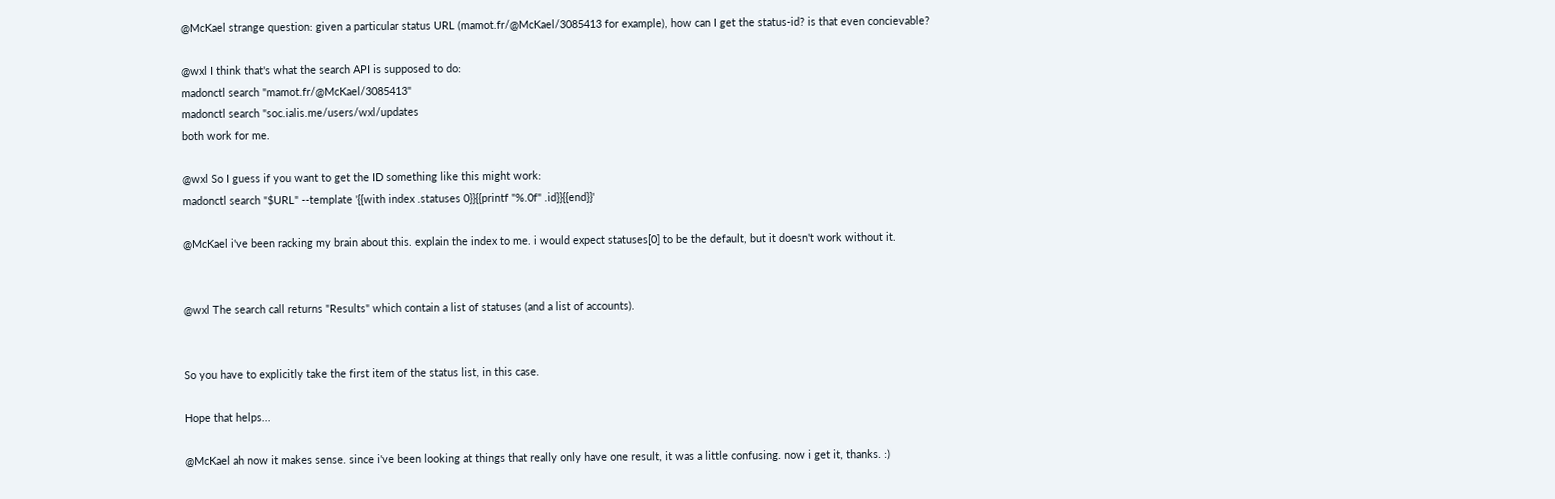@McKael strange question: given a particular status URL (mamot.fr/@McKael/3085413 for example), how can I get the status-id? is that even concievable?

@wxl I think that's what the search API is supposed to do:
madonctl search "mamot.fr/@McKael/3085413"
madonctl search "soc.ialis.me/users/wxl/updates
both work for me.

@wxl So I guess if you want to get the ID something like this might work:
madonctl search "$URL" --template '{{with index .statuses 0}}{{printf "%.0f" .id}}{{end}}'

@McKael i've been racking my brain about this. explain the index to me. i would expect statuses[0] to be the default, but it doesn't work without it.


@wxl The search call returns "Results" which contain a list of statuses (and a list of accounts).


So you have to explicitly take the first item of the status list, in this case.

Hope that helps...

@McKael ah now it makes sense. since i've been looking at things that really only have one result, it was a little confusing. now i get it, thanks. :)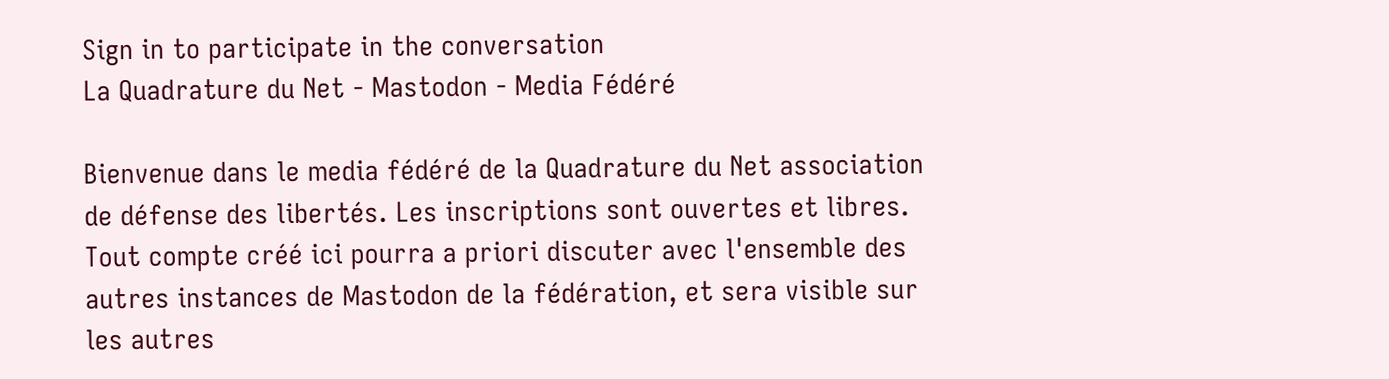Sign in to participate in the conversation
La Quadrature du Net - Mastodon - Media Fédéré

Bienvenue dans le media fédéré de la Quadrature du Net association de défense des libertés. Les inscriptions sont ouvertes et libres.
Tout compte créé ici pourra a priori discuter avec l'ensemble des autres instances de Mastodon de la fédération, et sera visible sur les autres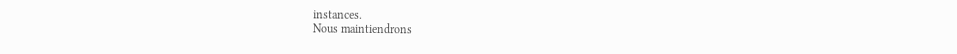instances.
Nous maintiendrons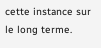cette instance sur le long terme.